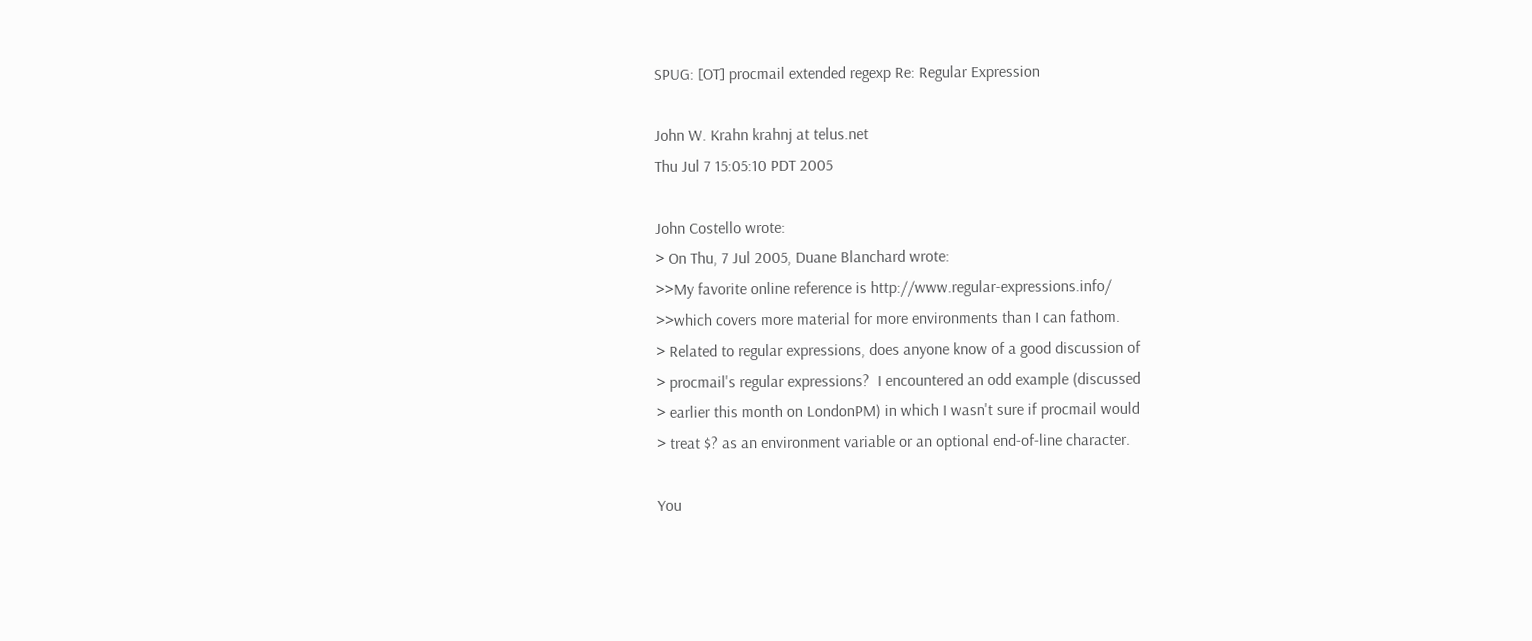SPUG: [OT] procmail extended regexp Re: Regular Expression

John W. Krahn krahnj at telus.net
Thu Jul 7 15:05:10 PDT 2005

John Costello wrote:
> On Thu, 7 Jul 2005, Duane Blanchard wrote:
>>My favorite online reference is http://www.regular-expressions.info/
>>which covers more material for more environments than I can fathom.
> Related to regular expressions, does anyone know of a good discussion of
> procmail's regular expressions?  I encountered an odd example (discussed
> earlier this month on LondonPM) in which I wasn't sure if procmail would
> treat $? as an environment variable or an optional end-of-line character.

You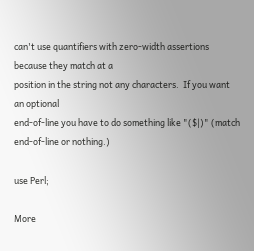can't use quantifiers with zero-width assertions because they match at a
position in the string not any characters.  If you want an optional
end-of-line you have to do something like "($|)" (match end-of-line or nothing.)

use Perl;

More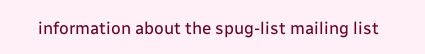information about the spug-list mailing list